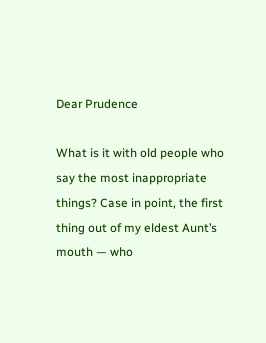Dear Prudence

What is it with old people who say the most inappropriate things? Case in point, the first thing out of my eldest Aunt’s mouth — who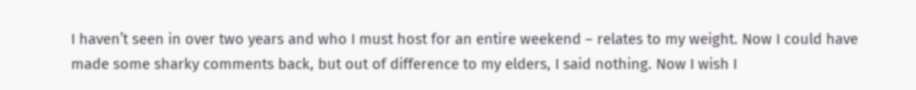I haven’t seen in over two years and who I must host for an entire weekend – relates to my weight. Now I could have made some sharky comments back, but out of difference to my elders, I said nothing. Now I wish I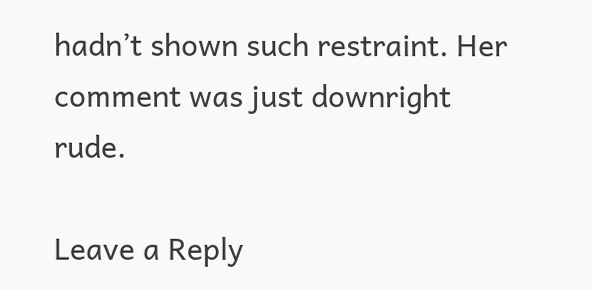hadn’t shown such restraint. Her comment was just downright rude.

Leave a Reply